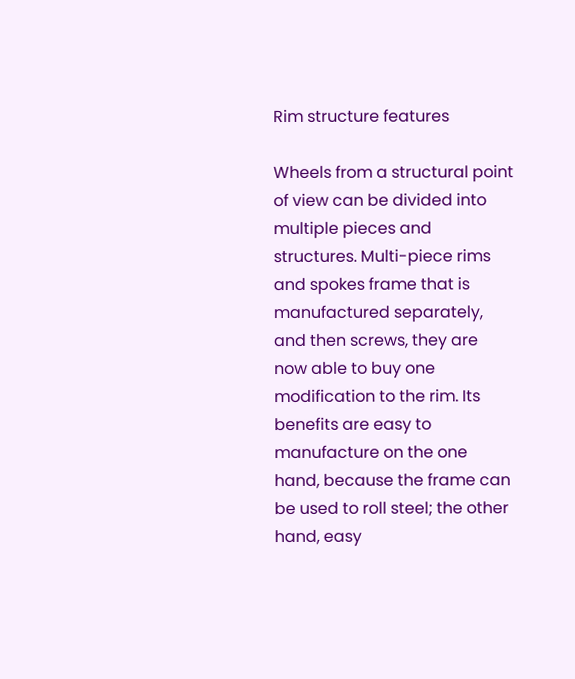Rim structure features

Wheels from a structural point of view can be divided into multiple pieces and structures. Multi-piece rims and spokes frame that is manufactured separately, and then screws, they are now able to buy one modification to the rim. Its benefits are easy to manufacture on the one hand, because the frame can be used to roll steel; the other hand, easy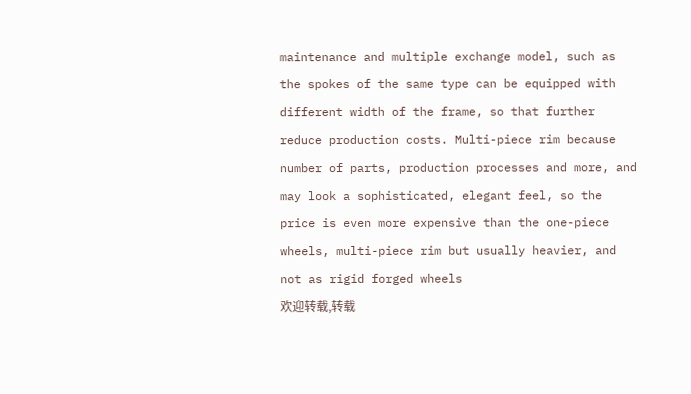maintenance and multiple exchange model, such as the spokes of the same type can be equipped with different width of the frame, so that further reduce production costs. Multi-piece rim because number of parts, production processes and more, and may look a sophisticated, elegant feel, so the price is even more expensive than the one-piece wheels, multi-piece rim but usually heavier, and not as rigid forged wheels
欢迎转载,转载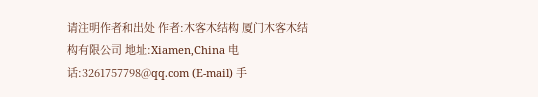请注明作者和出处 作者:木客木结构 厦门木客木结构有限公司 地址:Xiamen,China 电话:3261757798@qq.com (E-mail) 手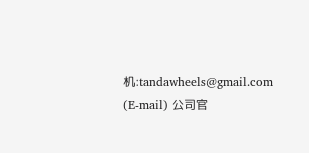机:tandawheels@gmail.com (E-mail) 公司官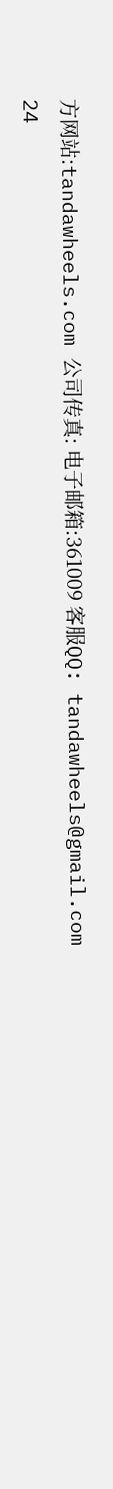方网站:tandawheels.com 公司传真: 电子邮箱:361009 客服QQ: tandawheels@gmail.com
24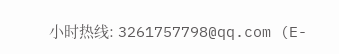小时热线: 3261757798@qq.com (E-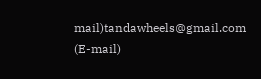mail)tandawheels@gmail.com (E-mail)